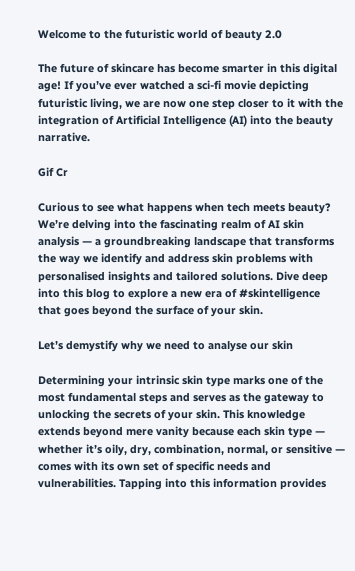Welcome to the futuristic world of beauty 2.0

The future of skincare has become smarter in this digital age! If you’ve ever watched a sci-fi movie depicting futuristic living, we are now one step closer to it with the integration of Artificial Intelligence (AI) into the beauty narrative.

Gif Cr

Curious to see what happens when tech meets beauty? We’re delving into the fascinating realm of AI skin analysis — a groundbreaking landscape that transforms the way we identify and address skin problems with personalised insights and tailored solutions. Dive deep into this blog to explore a new era of #skintelligence that goes beyond the surface of your skin.

Let’s demystify why we need to analyse our skin

Determining your intrinsic skin type marks one of the most fundamental steps and serves as the gateway to unlocking the secrets of your skin. This knowledge extends beyond mere vanity because each skin type — whether it’s oily, dry, combination, normal, or sensitive — comes with its own set of specific needs and vulnerabilities. Tapping into this information provides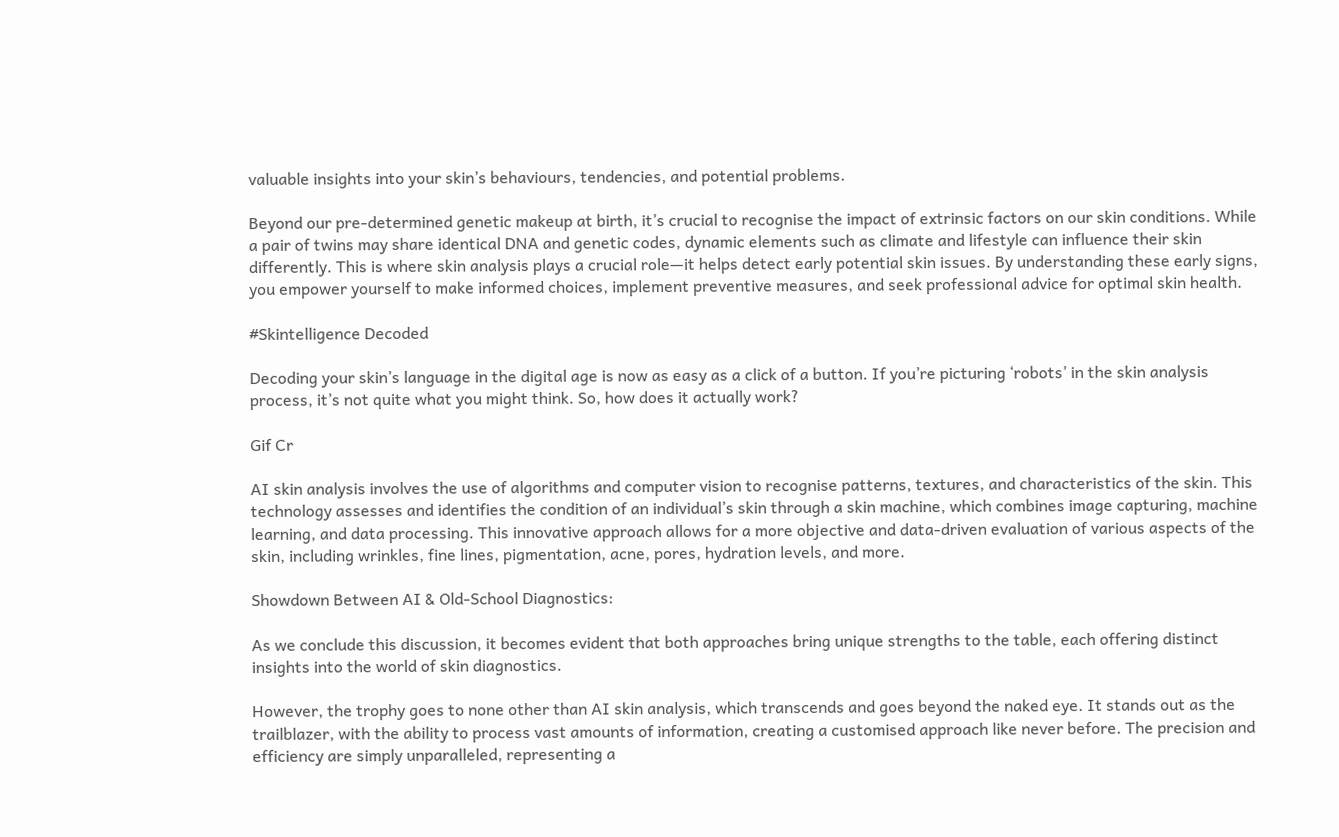valuable insights into your skin’s behaviours, tendencies, and potential problems.

Beyond our pre-determined genetic makeup at birth, it’s crucial to recognise the impact of extrinsic factors on our skin conditions. While a pair of twins may share identical DNA and genetic codes, dynamic elements such as climate and lifestyle can influence their skin differently. This is where skin analysis plays a crucial role—it helps detect early potential skin issues. By understanding these early signs, you empower yourself to make informed choices, implement preventive measures, and seek professional advice for optimal skin health.

#Skintelligence Decoded

Decoding your skin’s language in the digital age is now as easy as a click of a button. If you’re picturing ‘robots’ in the skin analysis process, it’s not quite what you might think. So, how does it actually work?

Gif Cr

AI skin analysis involves the use of algorithms and computer vision to recognise patterns, textures, and characteristics of the skin. This technology assesses and identifies the condition of an individual’s skin through a skin machine, which combines image capturing, machine learning, and data processing. This innovative approach allows for a more objective and data-driven evaluation of various aspects of the skin, including wrinkles, fine lines, pigmentation, acne, pores, hydration levels, and more.

Showdown Between AI & Old-School Diagnostics:

As we conclude this discussion, it becomes evident that both approaches bring unique strengths to the table, each offering distinct insights into the world of skin diagnostics.

However, the trophy goes to none other than AI skin analysis, which transcends and goes beyond the naked eye. It stands out as the trailblazer, with the ability to process vast amounts of information, creating a customised approach like never before. The precision and efficiency are simply unparalleled, representing a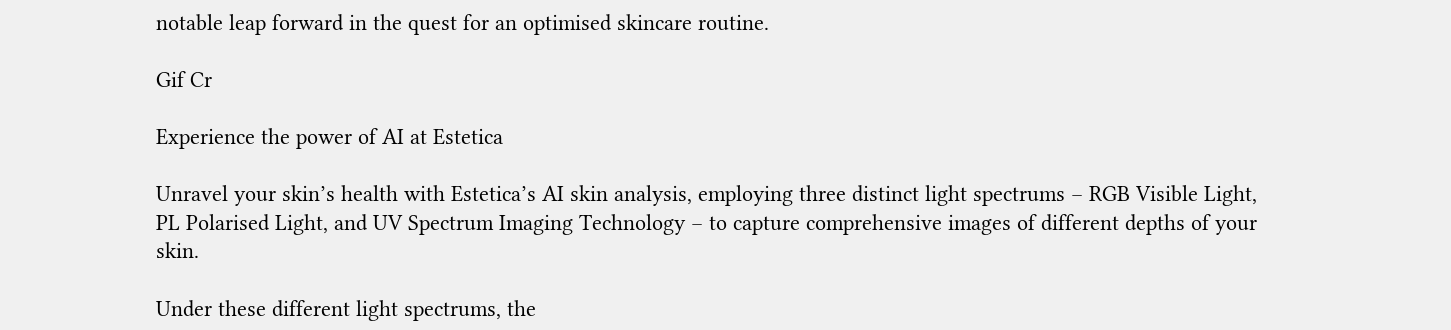notable leap forward in the quest for an optimised skincare routine.

Gif Cr

Experience the power of AI at Estetica

Unravel your skin’s health with Estetica’s AI skin analysis, employing three distinct light spectrums – RGB Visible Light, PL Polarised Light, and UV Spectrum Imaging Technology – to capture comprehensive images of different depths of your skin.

Under these different light spectrums, the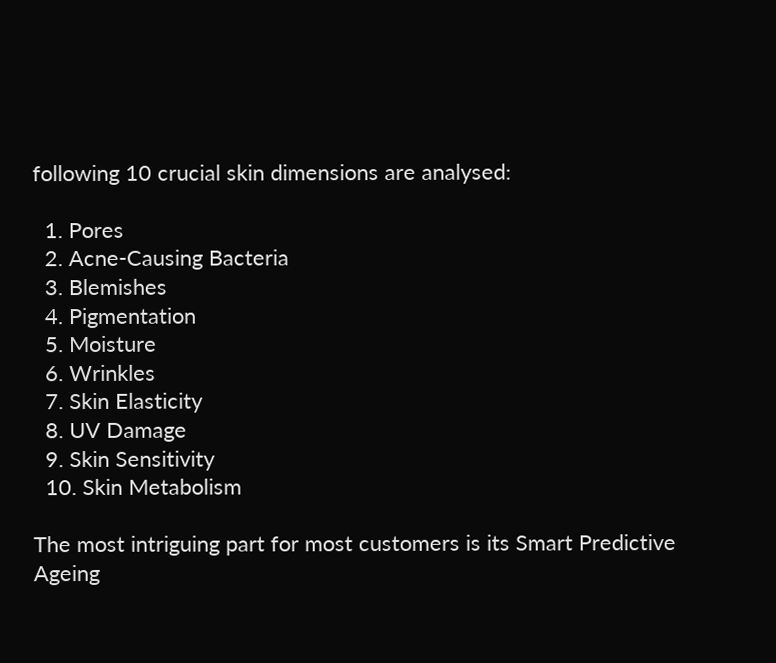following 10 crucial skin dimensions are analysed:

  1. Pores
  2. Acne-Causing Bacteria
  3. Blemishes
  4. Pigmentation
  5. Moisture
  6. Wrinkles
  7. Skin Elasticity
  8. UV Damage
  9. Skin Sensitivity
  10. Skin Metabolism

The most intriguing part for most customers is its Smart Predictive Ageing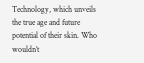Technology, which unveils the true age and future potential of their skin. Who wouldn’t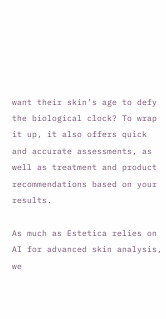want their skin’s age to defy the biological clock? To wrap it up, it also offers quick and accurate assessments, as well as treatment and product recommendations based on your results.

As much as Estetica relies on AI for advanced skin analysis, we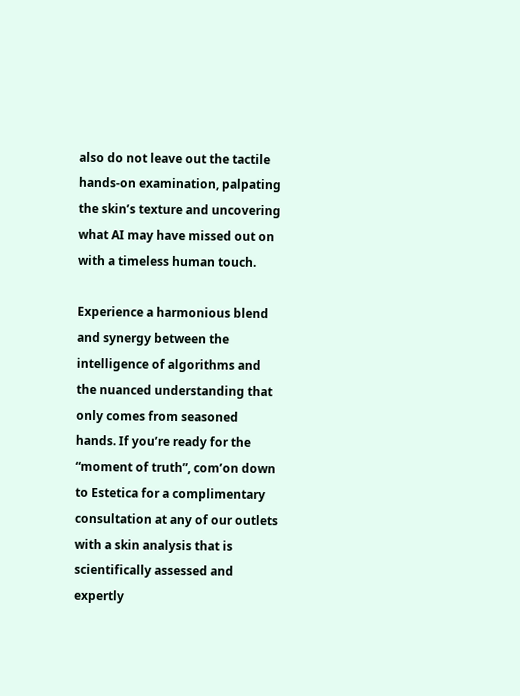also do not leave out the tactile hands-on examination, palpating the skin’s texture and uncovering what AI may have missed out on with a timeless human touch.

Experience a harmonious blend and synergy between the intelligence of algorithms and the nuanced understanding that only comes from seasoned hands. If you’re ready for the “moment of truth”, com’on down to Estetica for a complimentary consultation at any of our outlets with a skin analysis that is scientifically assessed and expertly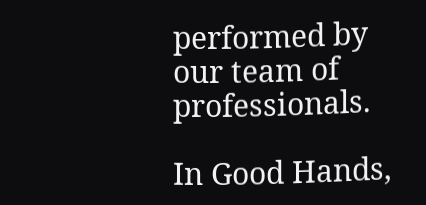performed by our team of professionals.

In Good Hands,